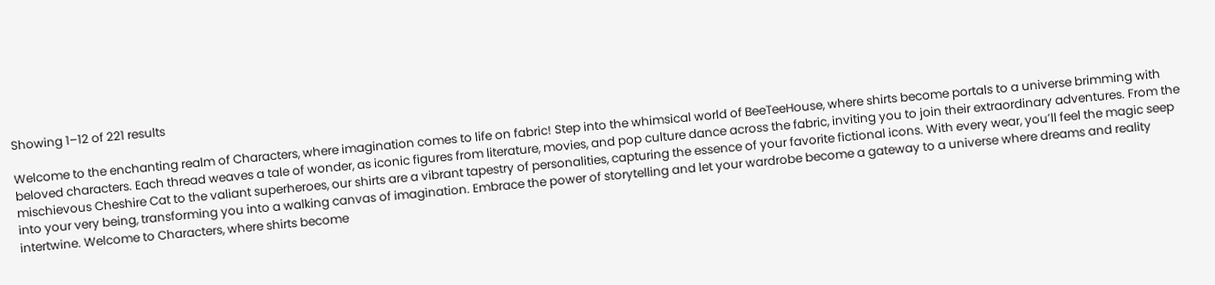Showing 1–12 of 221 results

Welcome to the enchanting realm of Characters, where imagination comes to life on fabric! Step into the whimsical world of BeeTeeHouse, where shirts become portals to a universe brimming with beloved characters. Each thread weaves a tale of wonder, as iconic figures from literature, movies, and pop culture dance across the fabric, inviting you to join their extraordinary adventures. From the mischievous Cheshire Cat to the valiant superheroes, our shirts are a vibrant tapestry of personalities, capturing the essence of your favorite fictional icons. With every wear, you’ll feel the magic seep into your very being, transforming you into a walking canvas of imagination. Embrace the power of storytelling and let your wardrobe become a gateway to a universe where dreams and reality intertwine. Welcome to Characters, where shirts become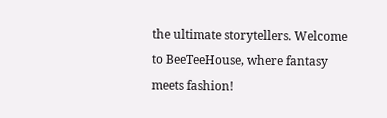the ultimate storytellers. Welcome to BeeTeeHouse, where fantasy meets fashion!